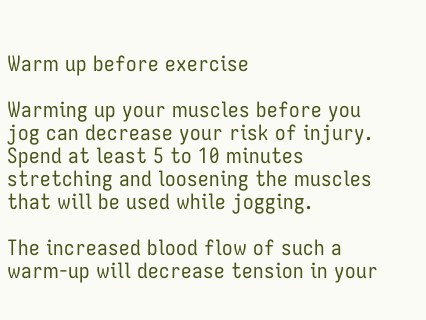Warm up before exercise

Warming up your muscles before you jog can decrease your risk of injury. Spend at least 5 to 10 minutes stretching and loosening the muscles that will be used while jogging.

The increased blood flow of such a warm-up will decrease tension in your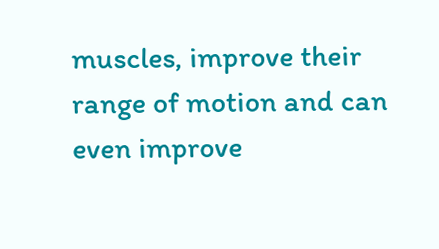muscles, improve their range of motion and can even improve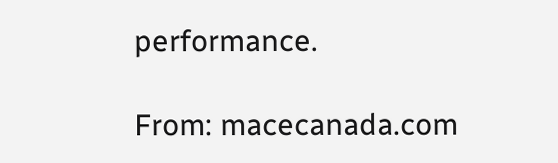performance.

From: macecanada.com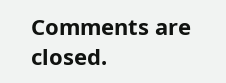Comments are closed.